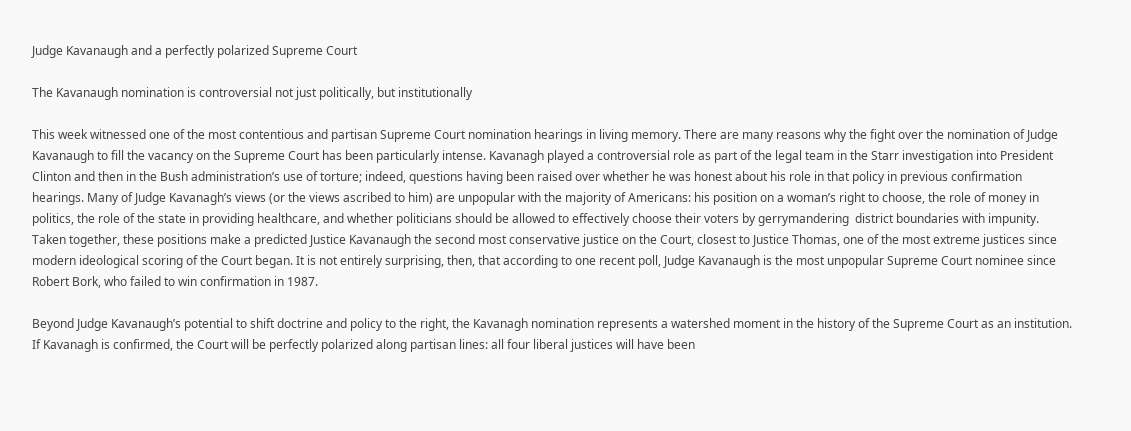Judge Kavanaugh and a perfectly polarized Supreme Court

The Kavanaugh nomination is controversial not just politically, but institutionally

This week witnessed one of the most contentious and partisan Supreme Court nomination hearings in living memory. There are many reasons why the fight over the nomination of Judge Kavanaugh to fill the vacancy on the Supreme Court has been particularly intense. Kavanagh played a controversial role as part of the legal team in the Starr investigation into President Clinton and then in the Bush administration’s use of torture; indeed, questions having been raised over whether he was honest about his role in that policy in previous confirmation hearings. Many of Judge Kavanagh’s views (or the views ascribed to him) are unpopular with the majority of Americans: his position on a woman’s right to choose, the role of money in politics, the role of the state in providing healthcare, and whether politicians should be allowed to effectively choose their voters by gerrymandering  district boundaries with impunity. Taken together, these positions make a predicted Justice Kavanaugh the second most conservative justice on the Court, closest to Justice Thomas, one of the most extreme justices since modern ideological scoring of the Court began. It is not entirely surprising, then, that according to one recent poll, Judge Kavanaugh is the most unpopular Supreme Court nominee since Robert Bork, who failed to win confirmation in 1987.

Beyond Judge Kavanaugh’s potential to shift doctrine and policy to the right, the Kavanagh nomination represents a watershed moment in the history of the Supreme Court as an institution. If Kavanagh is confirmed, the Court will be perfectly polarized along partisan lines: all four liberal justices will have been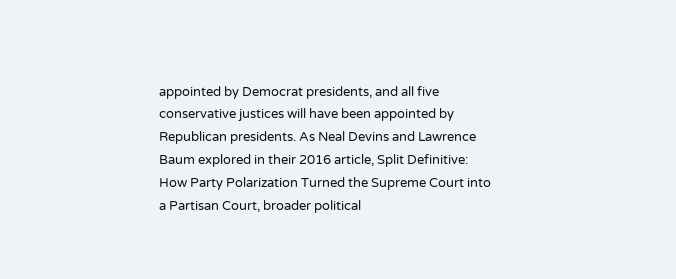appointed by Democrat presidents, and all five conservative justices will have been appointed by Republican presidents. As Neal Devins and Lawrence Baum explored in their 2016 article, Split Definitive: How Party Polarization Turned the Supreme Court into a Partisan Court, broader political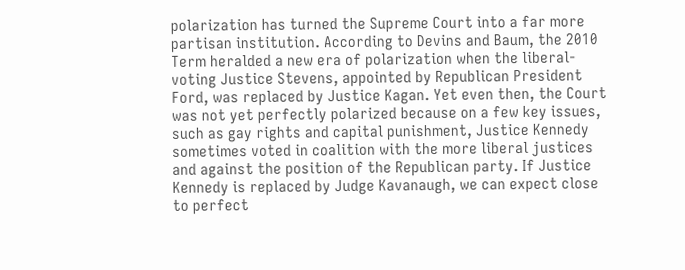polarization has turned the Supreme Court into a far more partisan institution. According to Devins and Baum, the 2010 Term heralded a new era of polarization when the liberal-voting Justice Stevens, appointed by Republican President Ford, was replaced by Justice Kagan. Yet even then, the Court was not yet perfectly polarized because on a few key issues, such as gay rights and capital punishment, Justice Kennedy sometimes voted in coalition with the more liberal justices and against the position of the Republican party. If Justice Kennedy is replaced by Judge Kavanaugh, we can expect close to perfect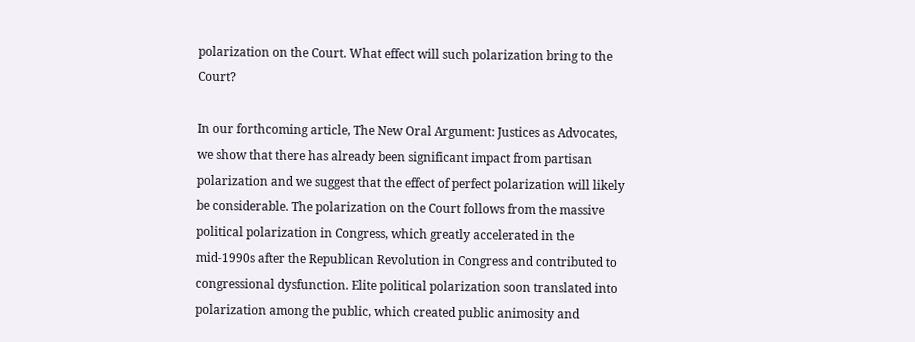polarization on the Court. What effect will such polarization bring to the Court?

In our forthcoming article, The New Oral Argument: Justices as Advocates, we show that there has already been significant impact from partisan polarization and we suggest that the effect of perfect polarization will likely be considerable. The polarization on the Court follows from the massive political polarization in Congress, which greatly accelerated in the mid-1990s after the Republican Revolution in Congress and contributed to congressional dysfunction. Elite political polarization soon translated into polarization among the public, which created public animosity and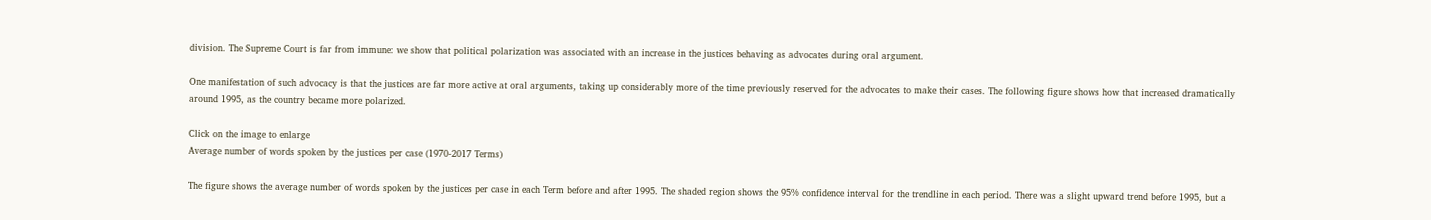division. The Supreme Court is far from immune: we show that political polarization was associated with an increase in the justices behaving as advocates during oral argument.

One manifestation of such advocacy is that the justices are far more active at oral arguments, taking up considerably more of the time previously reserved for the advocates to make their cases. The following figure shows how that increased dramatically around 1995, as the country became more polarized.

Click on the image to enlarge
Average number of words spoken by the justices per case (1970-2017 Terms)

The figure shows the average number of words spoken by the justices per case in each Term before and after 1995. The shaded region shows the 95% confidence interval for the trendline in each period. There was a slight upward trend before 1995, but a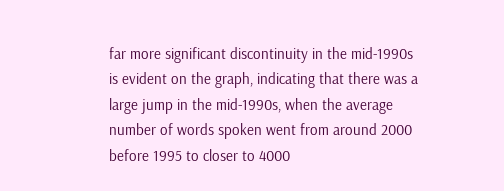far more significant discontinuity in the mid-1990s is evident on the graph, indicating that there was a large jump in the mid-1990s, when the average number of words spoken went from around 2000 before 1995 to closer to 4000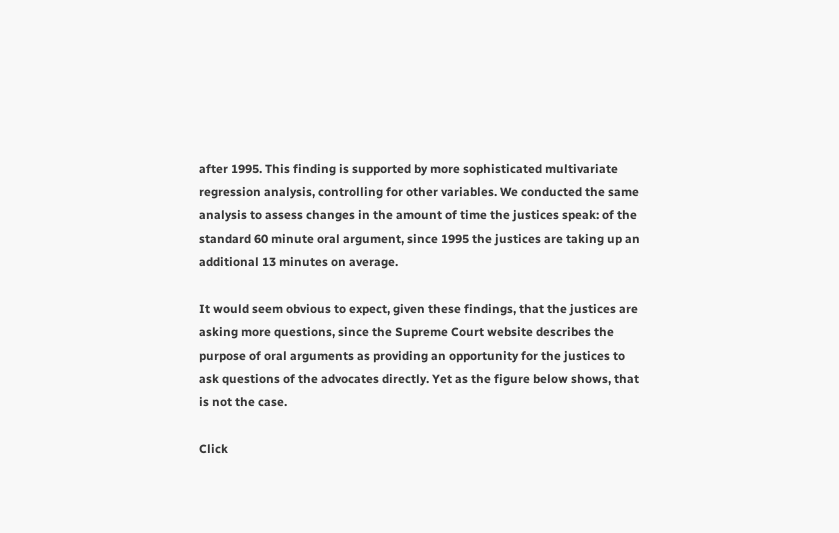after 1995. This finding is supported by more sophisticated multivariate regression analysis, controlling for other variables. We conducted the same analysis to assess changes in the amount of time the justices speak: of the standard 60 minute oral argument, since 1995 the justices are taking up an additional 13 minutes on average.

It would seem obvious to expect, given these findings, that the justices are asking more questions, since the Supreme Court website describes the purpose of oral arguments as providing an opportunity for the justices to ask questions of the advocates directly. Yet as the figure below shows, that is not the case.

Click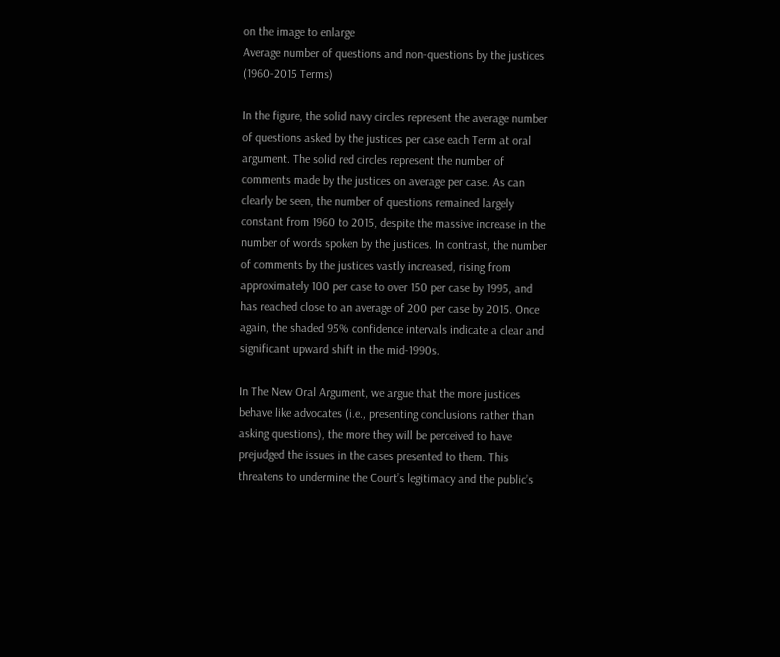on the image to enlarge
Average number of questions and non-questions by the justices (1960-2015 Terms)

In the figure, the solid navy circles represent the average number of questions asked by the justices per case each Term at oral argument. The solid red circles represent the number of comments made by the justices on average per case. As can clearly be seen, the number of questions remained largely constant from 1960 to 2015, despite the massive increase in the number of words spoken by the justices. In contrast, the number of comments by the justices vastly increased, rising from approximately 100 per case to over 150 per case by 1995, and has reached close to an average of 200 per case by 2015. Once again, the shaded 95% confidence intervals indicate a clear and significant upward shift in the mid-1990s.

In The New Oral Argument, we argue that the more justices behave like advocates (i.e., presenting conclusions rather than asking questions), the more they will be perceived to have prejudged the issues in the cases presented to them. This threatens to undermine the Court’s legitimacy and the public’s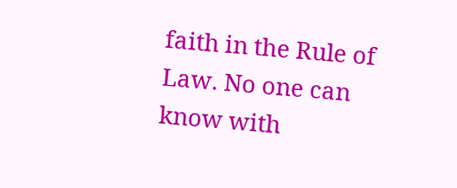faith in the Rule of Law. No one can know with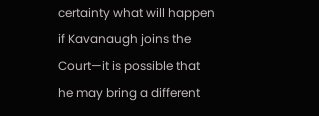certainty what will happen if Kavanaugh joins the Court—it is possible that he may bring a different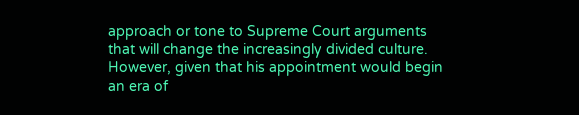approach or tone to Supreme Court arguments that will change the increasingly divided culture. However, given that his appointment would begin an era of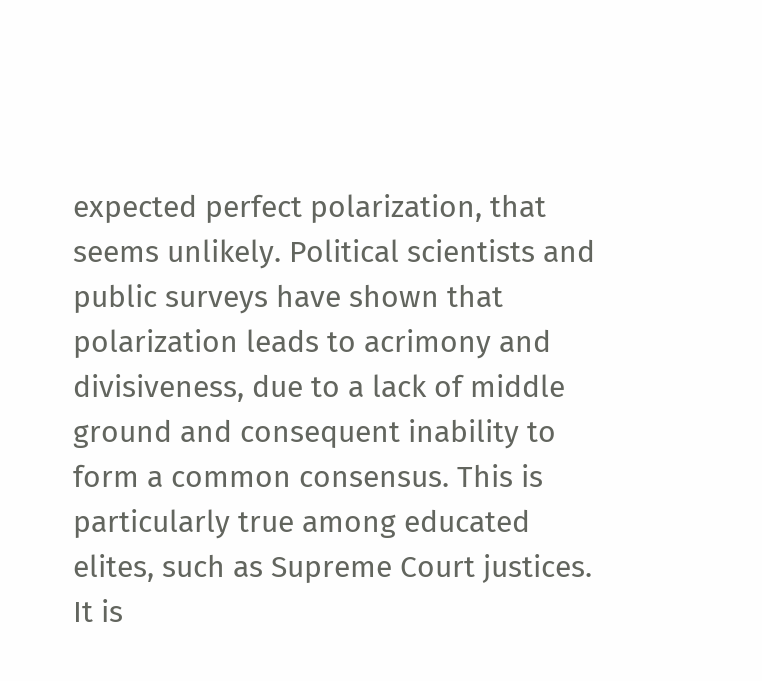expected perfect polarization, that seems unlikely. Political scientists and public surveys have shown that polarization leads to acrimony and divisiveness, due to a lack of middle ground and consequent inability to form a common consensus. This is particularly true among educated elites, such as Supreme Court justices. It is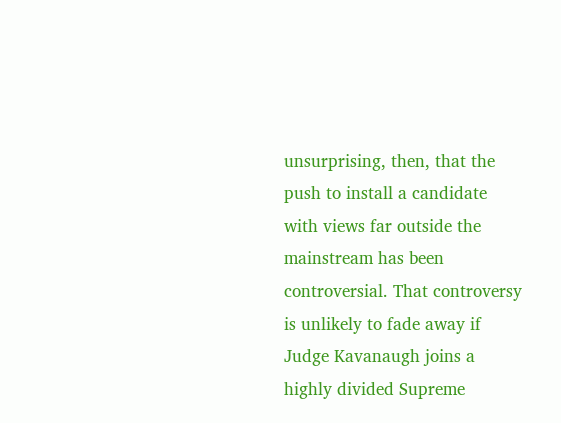unsurprising, then, that the push to install a candidate with views far outside the mainstream has been controversial. That controversy is unlikely to fade away if Judge Kavanaugh joins a highly divided Supreme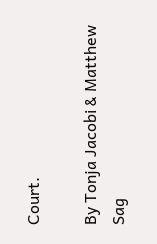Court.

By Tonja Jacobi & Matthew Sag